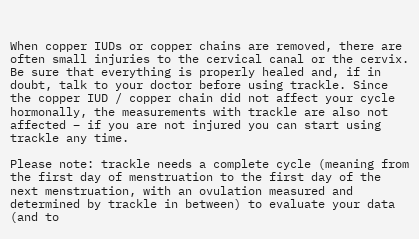When copper IUDs or copper chains are removed, there are often small injuries to the cervical canal or the cervix. Be sure that everything is properly healed and, if in doubt, talk to your doctor before using trackle. Since the copper IUD / copper chain did not affect your cycle hormonally, the measurements with trackle are also not affected – if you are not injured you can start using trackle any time.

Please note: trackle needs a complete cycle (meaning from the first day of menstruation to the first day of the next menstruation, with an ovulation measured and determined by trackle in between) to evaluate your data (and to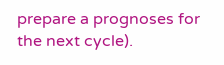prepare a prognoses for the next cycle).